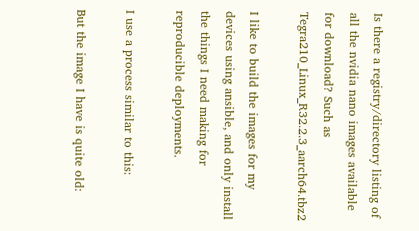Is there a registry/directory listing of all the nvidia nano images available for download? Such as Tegra210_Linux_R32.2.3_aarch64.tbz2

I like to build the images for my devices using ansible, and only install the things I need making for reproducible deployments.

I use a process similar to this:

But the image I have is quite old: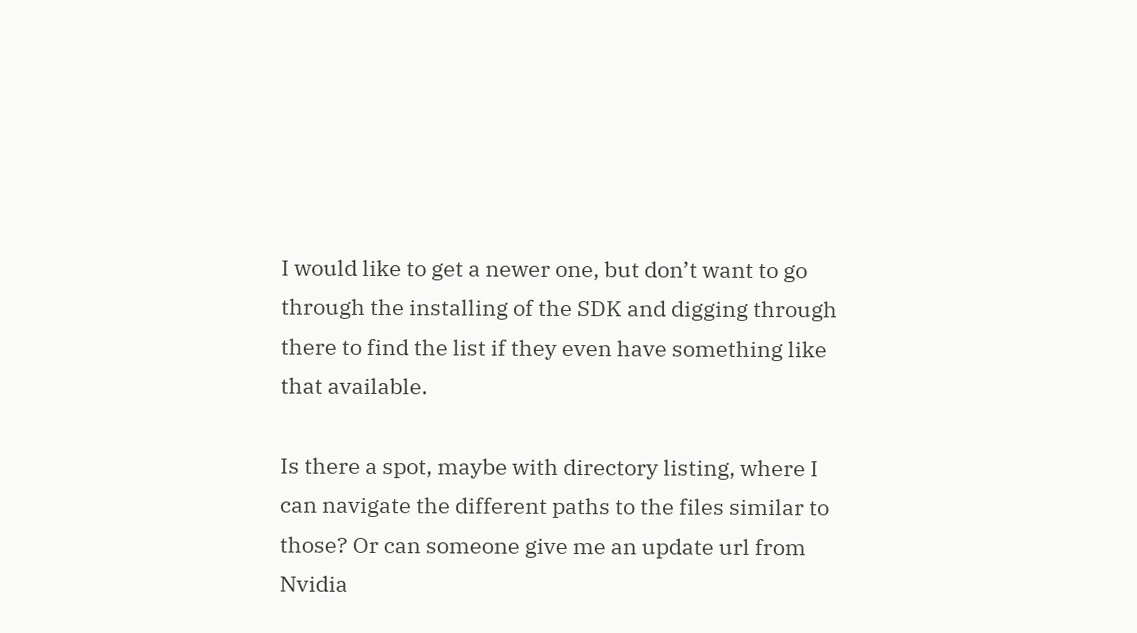I would like to get a newer one, but don’t want to go through the installing of the SDK and digging through there to find the list if they even have something like that available.

Is there a spot, maybe with directory listing, where I can navigate the different paths to the files similar to those? Or can someone give me an update url from Nvidia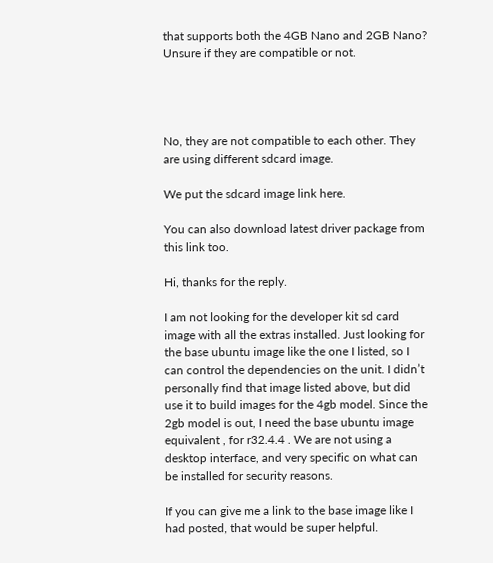that supports both the 4GB Nano and 2GB Nano? Unsure if they are compatible or not.




No, they are not compatible to each other. They are using different sdcard image.

We put the sdcard image link here.

You can also download latest driver package from this link too.

Hi, thanks for the reply.

I am not looking for the developer kit sd card image with all the extras installed. Just looking for the base ubuntu image like the one I listed, so I can control the dependencies on the unit. I didn’t personally find that image listed above, but did use it to build images for the 4gb model. Since the 2gb model is out, I need the base ubuntu image equivalent , for r32.4.4 . We are not using a desktop interface, and very specific on what can be installed for security reasons.

If you can give me a link to the base image like I had posted, that would be super helpful.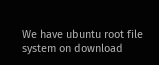We have ubuntu root file system on download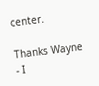center.

Thanks Wayne - I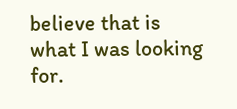believe that is what I was looking for.